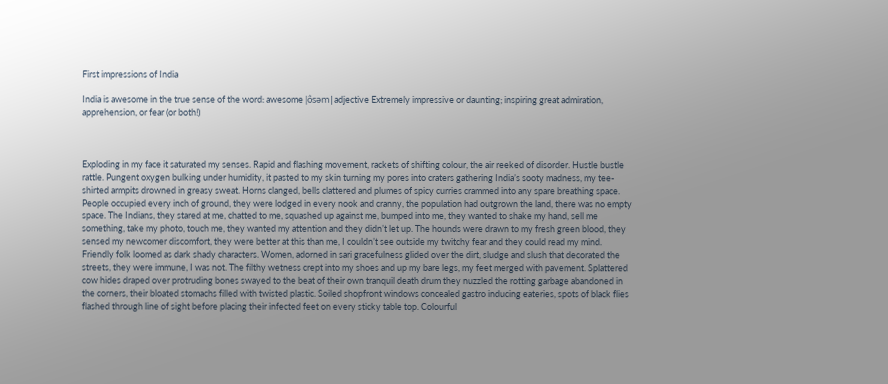First impressions of India

India is awesome in the true sense of the word: awesome |ôsəm|adjective Extremely impressive or daunting; inspiring great admiration, apprehension, or fear (or both!)



Exploding in my face it saturated my senses. Rapid and flashing movement, rackets of shifting colour, the air reeked of disorder. Hustle bustle rattle. Pungent oxygen bulking under humidity, it pasted to my skin turning my pores into craters gathering India’s sooty madness, my tee-shirted armpits drowned in greasy sweat. Horns clanged, bells clattered and plumes of spicy curries crammed into any spare breathing space. People occupied every inch of ground, they were lodged in every nook and cranny, the population had outgrown the land, there was no empty space. The Indians, they stared at me, chatted to me, squashed up against me, bumped into me, they wanted to shake my hand, sell me something, take my photo, touch me, they wanted my attention and they didn’t let up. The hounds were drawn to my fresh green blood, they sensed my newcomer discomfort, they were better at this than me, I couldn’t see outside my twitchy fear and they could read my mind. Friendly folk loomed as dark shady characters. Women, adorned in sari gracefulness glided over the dirt, sludge and slush that decorated the streets, they were immune, I was not. The filthy wetness crept into my shoes and up my bare legs, my feet merged with pavement. Splattered cow hides draped over protruding bones swayed to the beat of their own tranquil death drum they nuzzled the rotting garbage abandoned in the corners, their bloated stomachs filled with twisted plastic. Soiled shopfront windows concealed gastro inducing eateries, spots of black flies flashed through line of sight before placing their infected feet on every sticky table top. Colourful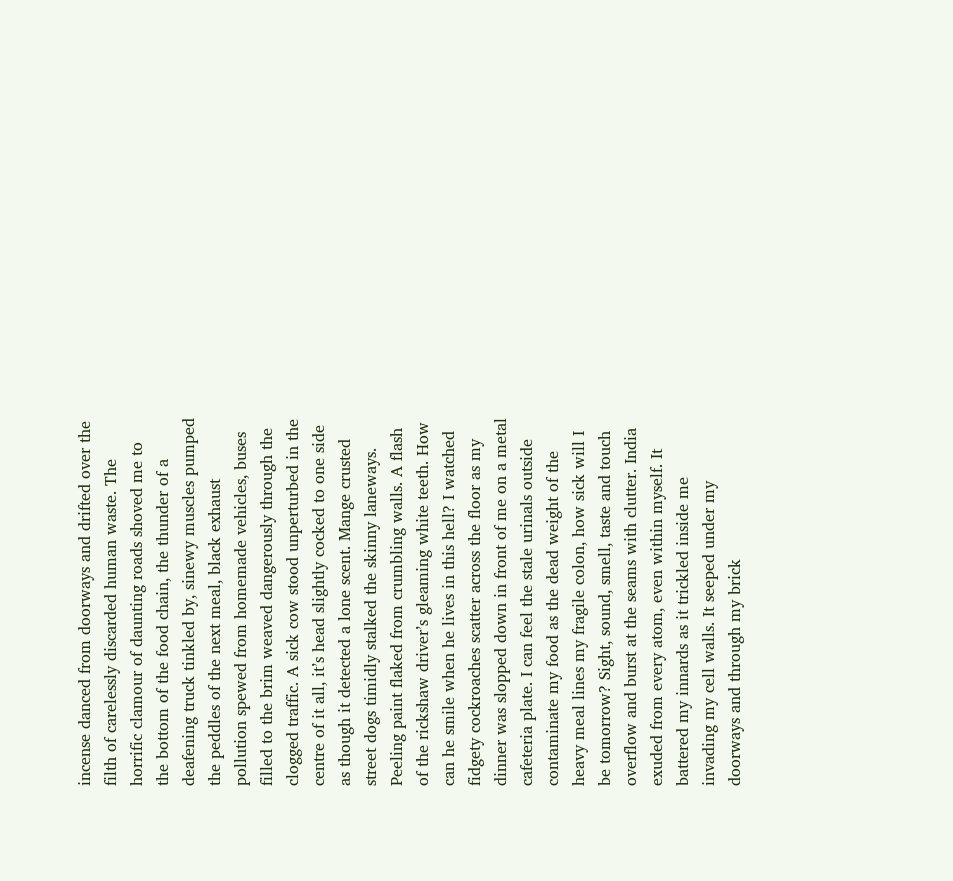incense danced from doorways and drifted over the filth of carelessly discarded human waste. The horrific clamour of daunting roads shoved me to the bottom of the food chain, the thunder of a deafening truck tinkled by, sinewy muscles pumped the peddles of the next meal, black exhaust pollution spewed from homemade vehicles, buses filled to the brim weaved dangerously through the clogged traffic. A sick cow stood unperturbed in the centre of it all, it’s head slightly cocked to one side as though it detected a lone scent. Mange crusted street dogs timidly stalked the skinny laneways. Peeling paint flaked from crumbling walls. A flash of the rickshaw driver’s gleaming white teeth. How can he smile when he lives in this hell? I watched fidgety cockroaches scatter across the floor as my dinner was slopped down in front of me on a metal cafeteria plate. I can feel the stale urinals outside contaminate my food as the dead weight of the heavy meal lines my fragile colon, how sick will I be tomorrow? Sight, sound, smell, taste and touch overflow and burst at the seams with clutter. India exuded from every atom, even within myself. It battered my innards as it trickled inside me invading my cell walls. It seeped under my doorways and through my brick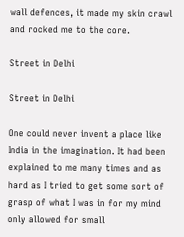wall defences, it made my skin crawl and rocked me to the core.

Street in Delhi

Street in Delhi

One could never invent a place like India in the imagination. It had been explained to me many times and as hard as I tried to get some sort of grasp of what I was in for my mind only allowed for small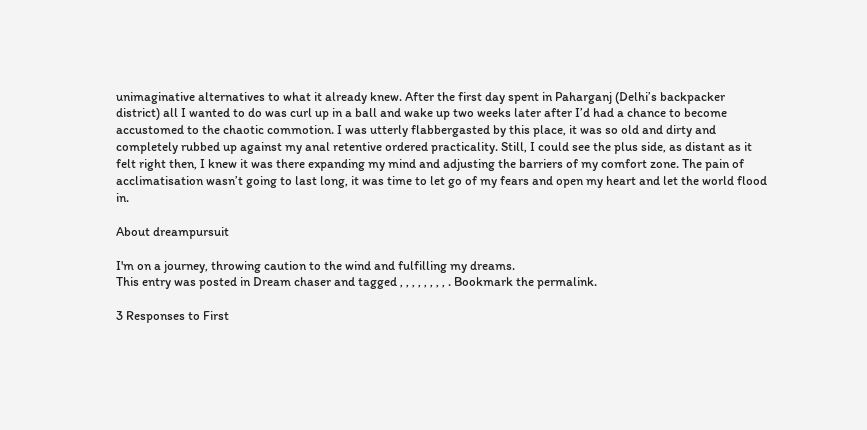unimaginative alternatives to what it already knew. After the first day spent in Paharganj (Delhi’s backpacker district) all I wanted to do was curl up in a ball and wake up two weeks later after I’d had a chance to become accustomed to the chaotic commotion. I was utterly flabbergasted by this place, it was so old and dirty and completely rubbed up against my anal retentive ordered practicality. Still, I could see the plus side, as distant as it felt right then, I knew it was there expanding my mind and adjusting the barriers of my comfort zone. The pain of acclimatisation wasn’t going to last long, it was time to let go of my fears and open my heart and let the world flood in.

About dreampursuit

I'm on a journey, throwing caution to the wind and fulfilling my dreams.
This entry was posted in Dream chaser and tagged , , , , , , , , . Bookmark the permalink.

3 Responses to First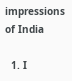impressions of India

  1. I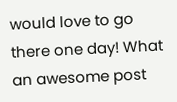would love to go there one day! What an awesome post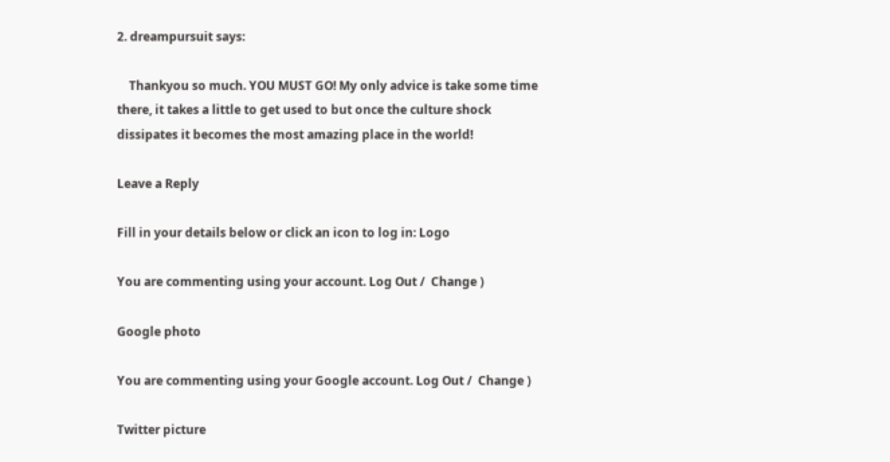2. dreampursuit says:

    Thankyou so much. YOU MUST GO! My only advice is take some time there, it takes a little to get used to but once the culture shock dissipates it becomes the most amazing place in the world!

Leave a Reply

Fill in your details below or click an icon to log in: Logo

You are commenting using your account. Log Out /  Change )

Google photo

You are commenting using your Google account. Log Out /  Change )

Twitter picture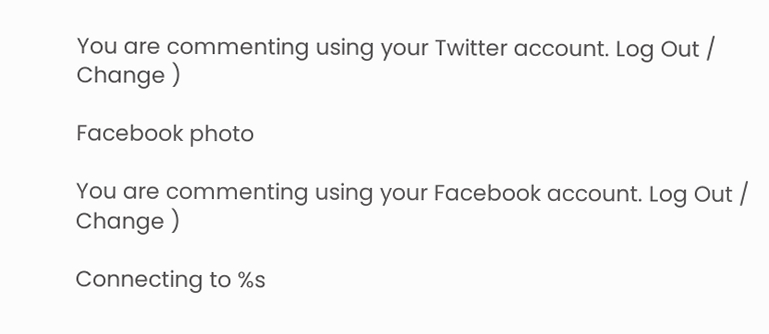You are commenting using your Twitter account. Log Out /  Change )

Facebook photo

You are commenting using your Facebook account. Log Out /  Change )

Connecting to %s